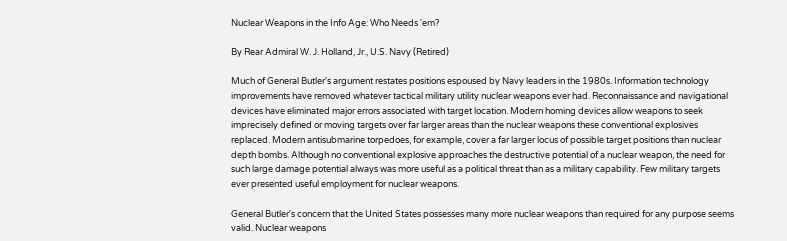Nuclear Weapons in the Info Age: Who Needs 'em?

By Rear Admiral W. J. Holland, Jr., U.S. Navy (Retired)

Much of General Butler's argument restates positions espoused by Navy leaders in the 1980s. Information technology improvements have removed whatever tactical military utility nuclear weapons ever had. Reconnaissance and navigational devices have eliminated major errors associated with target location. Modern homing devices allow weapons to seek imprecisely defined or moving targets over far larger areas than the nuclear weapons these conventional explosives replaced. Modern antisubmarine torpedoes, for example, cover a far larger locus of possible target positions than nuclear depth bombs. Although no conventional explosive approaches the destructive potential of a nuclear weapon, the need for such large damage potential always was more useful as a political threat than as a military capability. Few military targets ever presented useful employment for nuclear weapons.

General Butler's concern that the United States possesses many more nuclear weapons than required for any purpose seems valid. Nuclear weapons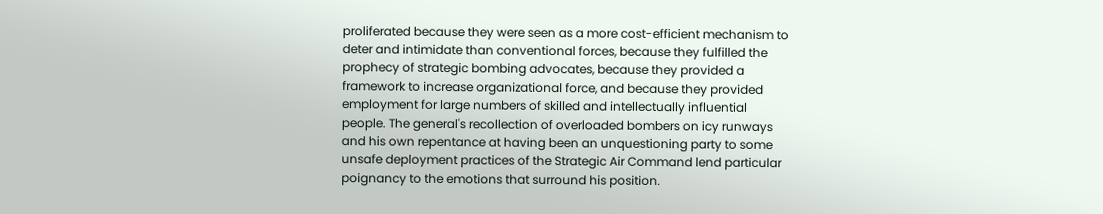proliferated because they were seen as a more cost-efficient mechanism to deter and intimidate than conventional forces, because they fulfilled the prophecy of strategic bombing advocates, because they provided a framework to increase organizational force, and because they provided employment for large numbers of skilled and intellectually influential people. The general's recollection of overloaded bombers on icy runways and his own repentance at having been an unquestioning party to some unsafe deployment practices of the Strategic Air Command lend particular poignancy to the emotions that surround his position.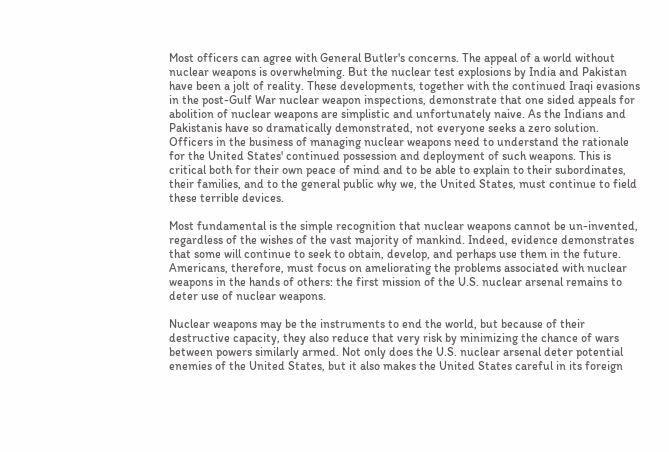Most officers can agree with General Butler's concerns. The appeal of a world without nuclear weapons is overwhelming. But the nuclear test explosions by India and Pakistan have been a jolt of reality. These developments, together with the continued Iraqi evasions in the post-Gulf War nuclear weapon inspections, demonstrate that one sided appeals for abolition of nuclear weapons are simplistic and unfortunately naive. As the Indians and Pakistanis have so dramatically demonstrated, not everyone seeks a zero solution. Officers in the business of managing nuclear weapons need to understand the rationale for the United States' continued possession and deployment of such weapons. This is critical both for their own peace of mind and to be able to explain to their subordinates, their families, and to the general public why we, the United States, must continue to field these terrible devices.

Most fundamental is the simple recognition that nuclear weapons cannot be un-invented, regardless of the wishes of the vast majority of mankind. Indeed, evidence demonstrates that some will continue to seek to obtain, develop, and perhaps use them in the future. Americans, therefore, must focus on ameliorating the problems associated with nuclear weapons in the hands of others: the first mission of the U.S. nuclear arsenal remains to deter use of nuclear weapons.

Nuclear weapons may be the instruments to end the world, but because of their destructive capacity, they also reduce that very risk by minimizing the chance of wars between powers similarly armed. Not only does the U.S. nuclear arsenal deter potential enemies of the United States, but it also makes the United States careful in its foreign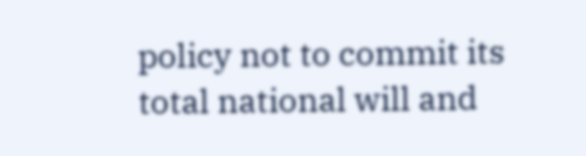policy not to commit its total national will and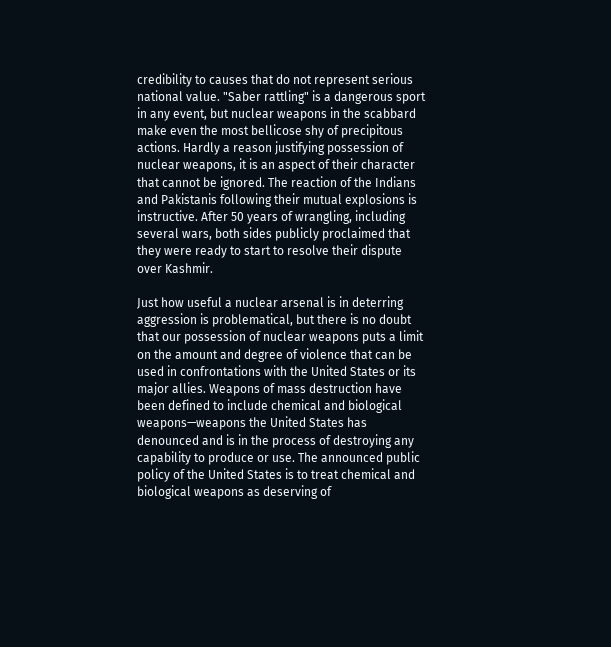credibility to causes that do not represent serious national value. "Saber rattling" is a dangerous sport in any event, but nuclear weapons in the scabbard make even the most bellicose shy of precipitous actions. Hardly a reason justifying possession of nuclear weapons, it is an aspect of their character that cannot be ignored. The reaction of the Indians and Pakistanis following their mutual explosions is instructive. After 50 years of wrangling, including several wars, both sides publicly proclaimed that they were ready to start to resolve their dispute over Kashmir.

Just how useful a nuclear arsenal is in deterring aggression is problematical, but there is no doubt that our possession of nuclear weapons puts a limit on the amount and degree of violence that can be used in confrontations with the United States or its major allies. Weapons of mass destruction have been defined to include chemical and biological weapons—weapons the United States has denounced and is in the process of destroying any capability to produce or use. The announced public policy of the United States is to treat chemical and biological weapons as deserving of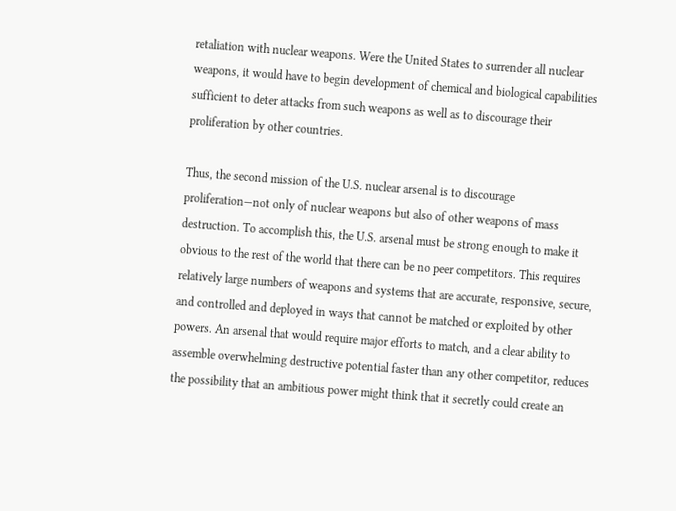retaliation with nuclear weapons. Were the United States to surrender all nuclear weapons, it would have to begin development of chemical and biological capabilities sufficient to deter attacks from such weapons as well as to discourage their proliferation by other countries.

Thus, the second mission of the U.S. nuclear arsenal is to discourage proliferation—not only of nuclear weapons but also of other weapons of mass destruction. To accomplish this, the U.S. arsenal must be strong enough to make it obvious to the rest of the world that there can be no peer competitors. This requires relatively large numbers of weapons and systems that are accurate, responsive, secure, and controlled and deployed in ways that cannot be matched or exploited by other powers. An arsenal that would require major efforts to match, and a clear ability to assemble overwhelming destructive potential faster than any other competitor, reduces the possibility that an ambitious power might think that it secretly could create an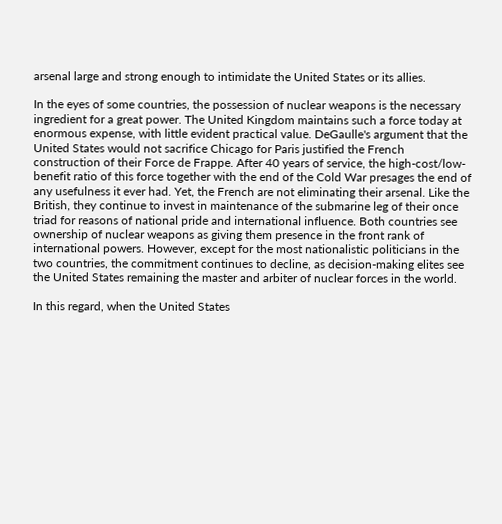arsenal large and strong enough to intimidate the United States or its allies.

In the eyes of some countries, the possession of nuclear weapons is the necessary ingredient for a great power. The United Kingdom maintains such a force today at enormous expense, with little evident practical value. DeGaulle's argument that the United States would not sacrifice Chicago for Paris justified the French construction of their Force de Frappe. After 40 years of service, the high-cost/low-benefit ratio of this force together with the end of the Cold War presages the end of any usefulness it ever had. Yet, the French are not eliminating their arsenal. Like the British, they continue to invest in maintenance of the submarine leg of their once triad for reasons of national pride and international influence. Both countries see ownership of nuclear weapons as giving them presence in the front rank of international powers. However, except for the most nationalistic politicians in the two countries, the commitment continues to decline, as decision-making elites see the United States remaining the master and arbiter of nuclear forces in the world.

In this regard, when the United States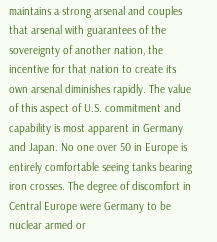maintains a strong arsenal and couples that arsenal with guarantees of the sovereignty of another nation, the incentive for that nation to create its own arsenal diminishes rapidly. The value of this aspect of U.S. commitment and capability is most apparent in Germany and Japan. No one over 50 in Europe is entirely comfortable seeing tanks bearing iron crosses. The degree of discomfort in Central Europe were Germany to be nuclear armed or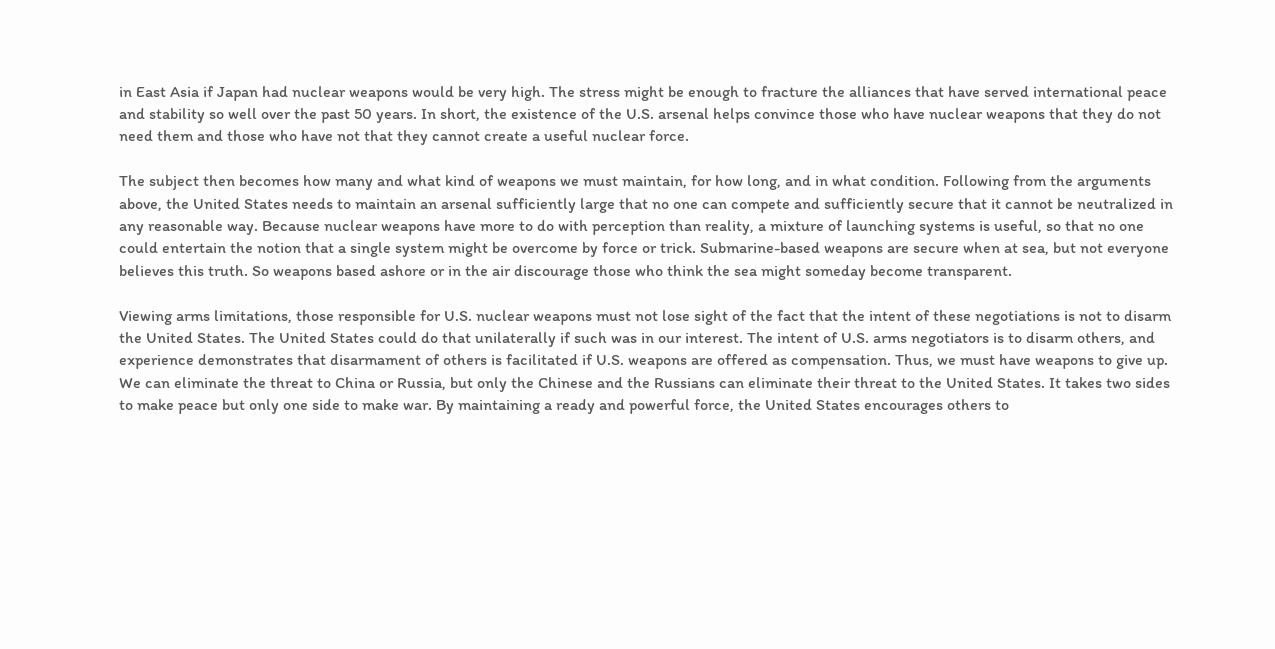in East Asia if Japan had nuclear weapons would be very high. The stress might be enough to fracture the alliances that have served international peace and stability so well over the past 50 years. In short, the existence of the U.S. arsenal helps convince those who have nuclear weapons that they do not need them and those who have not that they cannot create a useful nuclear force.

The subject then becomes how many and what kind of weapons we must maintain, for how long, and in what condition. Following from the arguments above, the United States needs to maintain an arsenal sufficiently large that no one can compete and sufficiently secure that it cannot be neutralized in any reasonable way. Because nuclear weapons have more to do with perception than reality, a mixture of launching systems is useful, so that no one could entertain the notion that a single system might be overcome by force or trick. Submarine-based weapons are secure when at sea, but not everyone believes this truth. So weapons based ashore or in the air discourage those who think the sea might someday become transparent.

Viewing arms limitations, those responsible for U.S. nuclear weapons must not lose sight of the fact that the intent of these negotiations is not to disarm the United States. The United States could do that unilaterally if such was in our interest. The intent of U.S. arms negotiators is to disarm others, and experience demonstrates that disarmament of others is facilitated if U.S. weapons are offered as compensation. Thus, we must have weapons to give up. We can eliminate the threat to China or Russia, but only the Chinese and the Russians can eliminate their threat to the United States. It takes two sides to make peace but only one side to make war. By maintaining a ready and powerful force, the United States encourages others to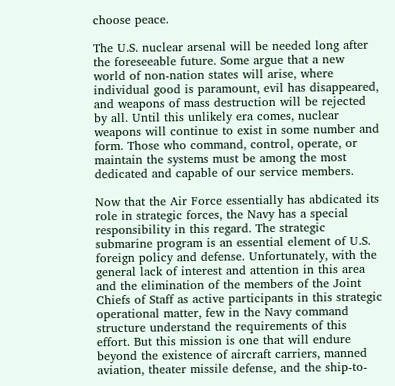choose peace.

The U.S. nuclear arsenal will be needed long after the foreseeable future. Some argue that a new world of non-nation states will arise, where individual good is paramount, evil has disappeared, and weapons of mass destruction will be rejected by all. Until this unlikely era comes, nuclear weapons will continue to exist in some number and form. Those who command, control, operate, or maintain the systems must be among the most dedicated and capable of our service members.

Now that the Air Force essentially has abdicated its role in strategic forces, the Navy has a special responsibility in this regard. The strategic submarine program is an essential element of U.S. foreign policy and defense. Unfortunately, with the general lack of interest and attention in this area and the elimination of the members of the Joint Chiefs of Staff as active participants in this strategic operational matter, few in the Navy command structure understand the requirements of this effort. But this mission is one that will endure beyond the existence of aircraft carriers, manned aviation, theater missile defense, and the ship-to-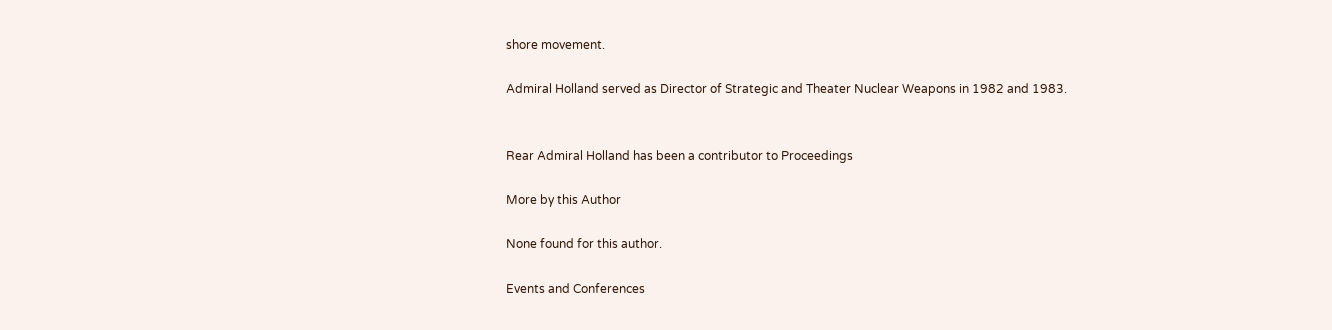shore movement.

Admiral Holland served as Director of Strategic and Theater Nuclear Weapons in 1982 and 1983.


Rear Admiral Holland has been a contributor to Proceedings

More by this Author

None found for this author.

Events and Conferences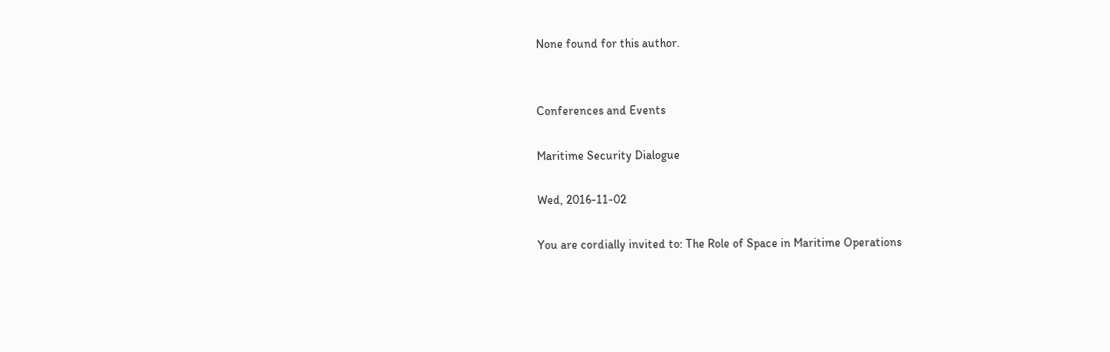None found for this author.


Conferences and Events

Maritime Security Dialogue

Wed, 2016-11-02

You are cordially invited to: The Role of Space in Maritime Operations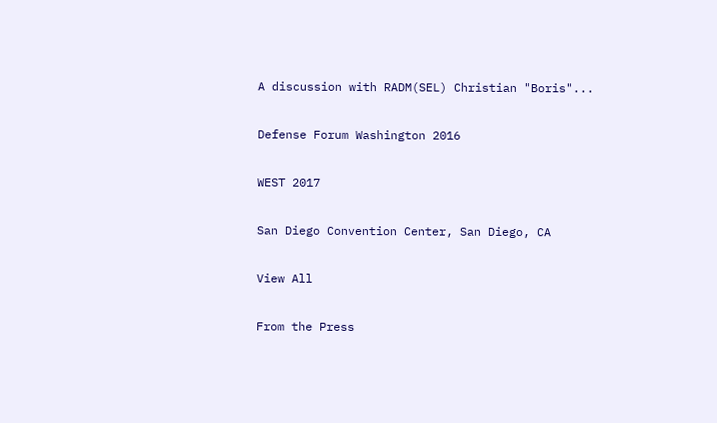A discussion with RADM(SEL) Christian "Boris"...

Defense Forum Washington 2016

WEST 2017

San Diego Convention Center, San Diego, CA

View All

From the Press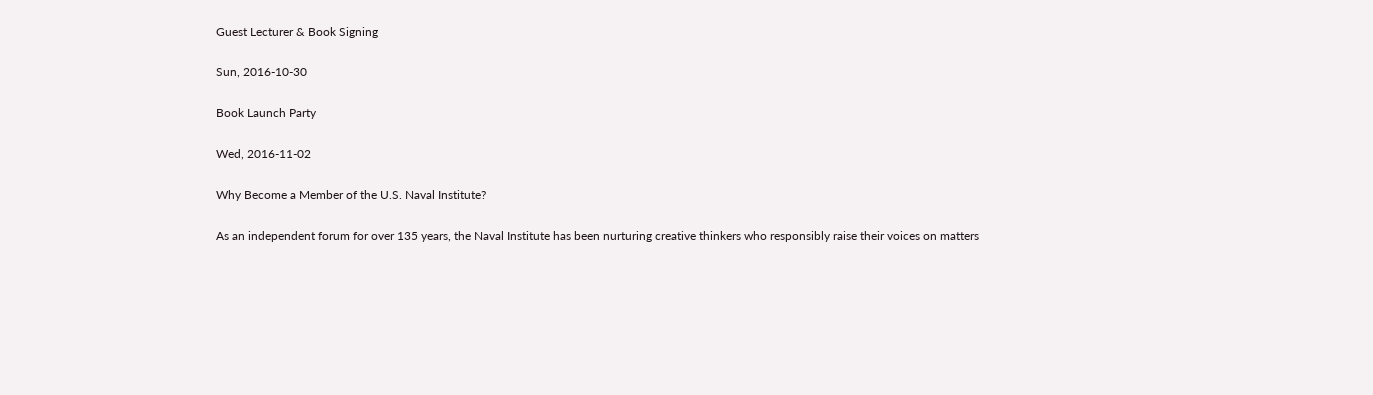Guest Lecturer & Book Signing

Sun, 2016-10-30

Book Launch Party

Wed, 2016-11-02

Why Become a Member of the U.S. Naval Institute?

As an independent forum for over 135 years, the Naval Institute has been nurturing creative thinkers who responsibly raise their voices on matters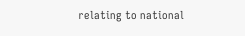relating to national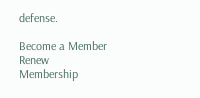defense.

Become a Member Renew Membership